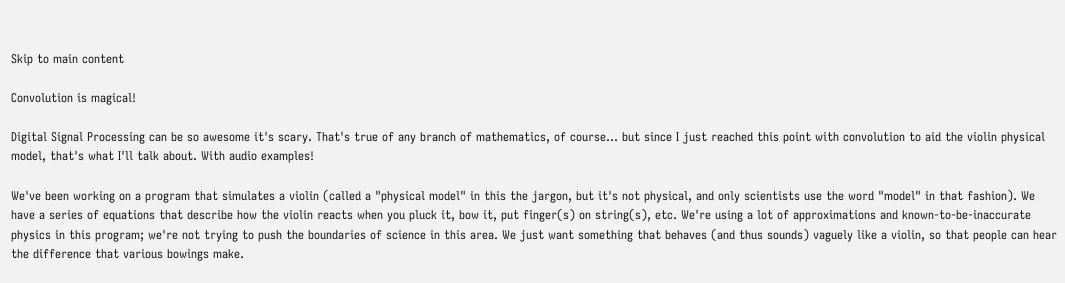Skip to main content

Convolution is magical!

Digital Signal Processing can be so awesome it's scary. That's true of any branch of mathematics, of course... but since I just reached this point with convolution to aid the violin physical model, that's what I'll talk about. With audio examples!

We've been working on a program that simulates a violin (called a "physical model" in this the jargon, but it's not physical, and only scientists use the word "model" in that fashion). We have a series of equations that describe how the violin reacts when you pluck it, bow it, put finger(s) on string(s), etc. We're using a lot of approximations and known-to-be-inaccurate physics in this program; we're not trying to push the boundaries of science in this area. We just want something that behaves (and thus sounds) vaguely like a violin, so that people can hear the difference that various bowings make.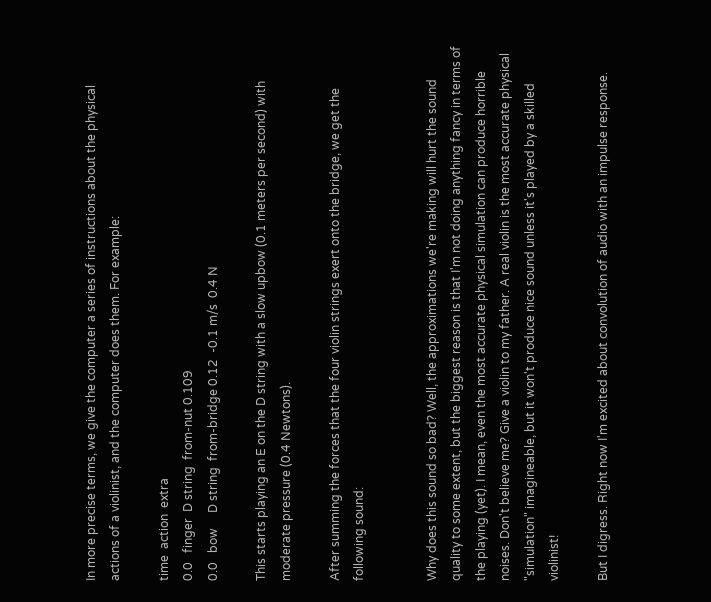In more precise terms, we give the computer a series of instructions about the physical actions of a violinist, and the computer does them. For example:

time  action  extra
0.0   finger  D string  from-nut 0.109
0.0   bow     D string  from-bridge 0.12  -0.1 m/s  0.4 N

This starts playing an E on the D string with a slow upbow (0.1 meters per second) with moderate pressure (0.4 Newtons).

After summing the forces that the four violin strings exert onto the bridge, we get the following sound:


Why does this sound so bad? Well, the approximations we're making will hurt the sound quality to some extent, but the biggest reason is that I'm not doing anything fancy in terms of the playing (yet). I mean, even the most accurate physical simulation can produce horrible noises. Don't believe me? Give a violin to my father. A real violin is the most accurate physical "simulation" imagineable, but it won't produce nice sound unless it's played by a skilled violinist!

But I digress. Right now I'm excited about convolution of audio with an impulse response.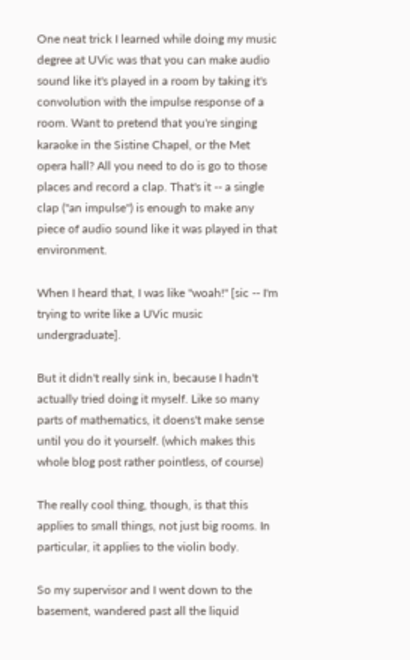One neat trick I learned while doing my music degree at UVic was that you can make audio sound like it's played in a room by taking it's convolution with the impulse response of a room. Want to pretend that you're singing karaoke in the Sistine Chapel, or the Met opera hall? All you need to do is go to those places and record a clap. That's it -- a single clap ("an impulse") is enough to make any piece of audio sound like it was played in that environment.

When I heard that, I was like "woah!" [sic -- I'm trying to write like a UVic music undergraduate].

But it didn't really sink in, because I hadn't actually tried doing it myself. Like so many parts of mathematics, it doens't make sense until you do it yourself. (which makes this whole blog post rather pointless, of course)

The really cool thing, though, is that this applies to small things, not just big rooms. In particular, it applies to the violin body.

So my supervisor and I went down to the basement, wandered past all the liquid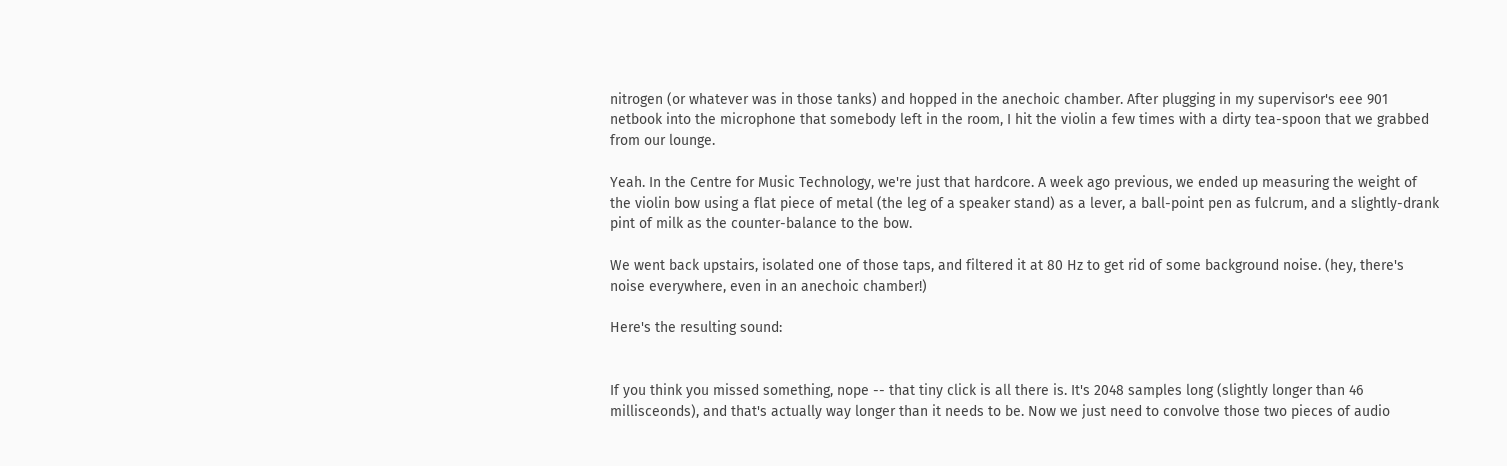nitrogen (or whatever was in those tanks) and hopped in the anechoic chamber. After plugging in my supervisor's eee 901 netbook into the microphone that somebody left in the room, I hit the violin a few times with a dirty tea-spoon that we grabbed from our lounge.

Yeah. In the Centre for Music Technology, we're just that hardcore. A week ago previous, we ended up measuring the weight of the violin bow using a flat piece of metal (the leg of a speaker stand) as a lever, a ball-point pen as fulcrum, and a slightly-drank pint of milk as the counter-balance to the bow.

We went back upstairs, isolated one of those taps, and filtered it at 80 Hz to get rid of some background noise. (hey, there's noise everywhere, even in an anechoic chamber!)

Here's the resulting sound:


If you think you missed something, nope -- that tiny click is all there is. It's 2048 samples long (slightly longer than 46 millisceonds), and that's actually way longer than it needs to be. Now we just need to convolve those two pieces of audio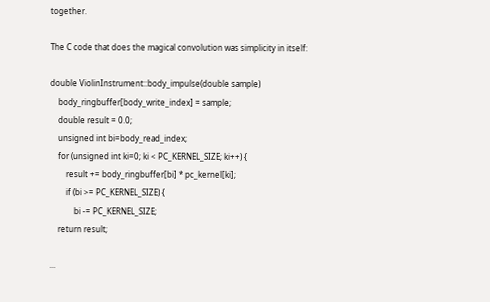together.

The C code that does the magical convolution was simplicity in itself:

double ViolinInstrument::body_impulse(double sample)
    body_ringbuffer[body_write_index] = sample;
    double result = 0.0;
    unsigned int bi=body_read_index;
    for (unsigned int ki=0; ki < PC_KERNEL_SIZE; ki++) {
        result += body_ringbuffer[bi] * pc_kernel[ki];
        if (bi >= PC_KERNEL_SIZE) {
            bi -= PC_KERNEL_SIZE;
    return result;

...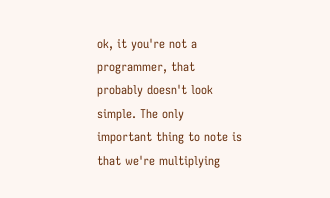ok, it you're not a programmer, that probably doesn't look simple. The only important thing to note is that we're multiplying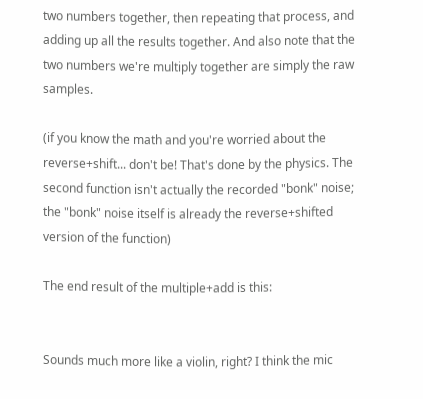two numbers together, then repeating that process, and adding up all the results together. And also note that the two numbers we're multiply together are simply the raw samples.

(if you know the math and you're worried about the reverse+shift... don't be! That's done by the physics. The second function isn't actually the recorded "bonk" noise; the "bonk" noise itself is already the reverse+shifted version of the function)

The end result of the multiple+add is this:


Sounds much more like a violin, right? I think the mic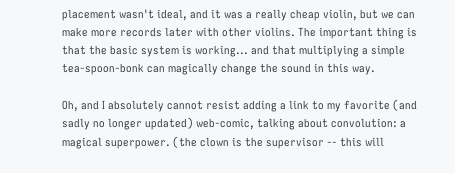placement wasn't ideal, and it was a really cheap violin, but we can make more records later with other violins. The important thing is that the basic system is working... and that multiplying a simple tea-spoon-bonk can magically change the sound in this way.

Oh, and I absolutely cannot resist adding a link to my favorite (and sadly no longer updated) web-comic, talking about convolution: a magical superpower. (the clown is the supervisor -- this will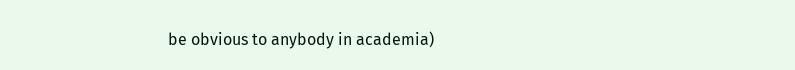be obvious to anybody in academia)